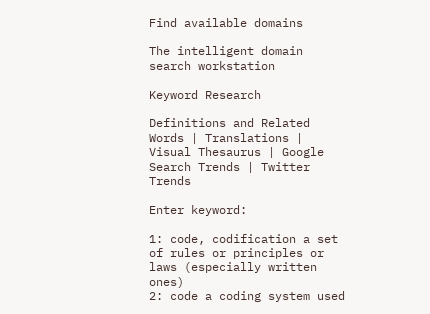Find available domains

The intelligent domain search workstation

Keyword Research

Definitions and Related Words | Translations | Visual Thesaurus | Google Search Trends | Twitter Trends

Enter keyword:

1: code, codification a set of rules or principles or laws (especially written ones)
2: code a coding system used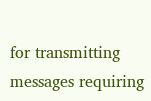for transmitting messages requiring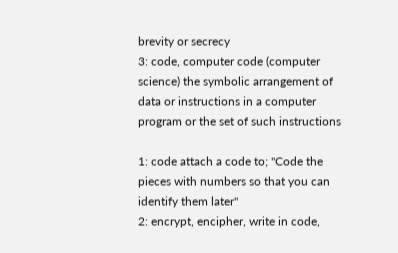brevity or secrecy
3: code, computer code (computer science) the symbolic arrangement of data or instructions in a computer program or the set of such instructions

1: code attach a code to; "Code the pieces with numbers so that you can identify them later"
2: encrypt, encipher, write in code,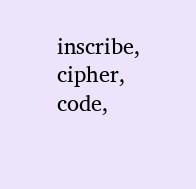inscribe, cipher, code,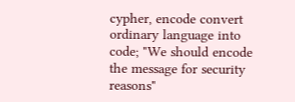cypher, encode convert ordinary language into code; "We should encode the message for security reasons"